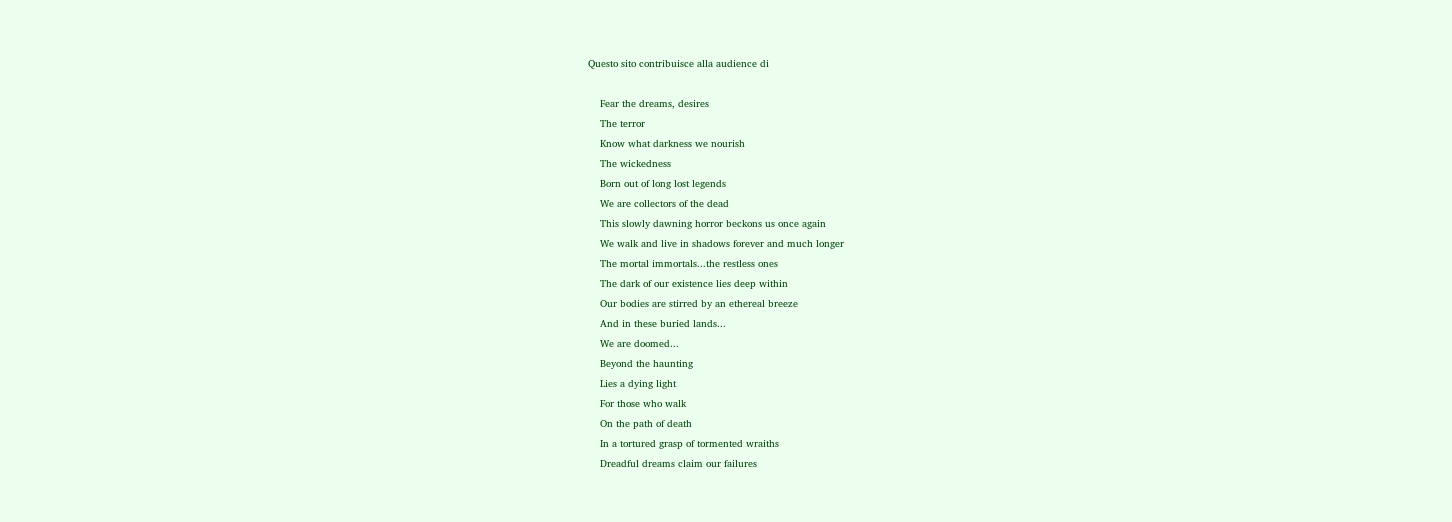Questo sito contribuisce alla audience di

    Fear the dreams, desires
    The terror
    Know what darkness we nourish
    The wickedness
    Born out of long lost legends
    We are collectors of the dead
    This slowly dawning horror beckons us once again
    We walk and live in shadows forever and much longer
    The mortal immortals...the restless ones
    The dark of our existence lies deep within
    Our bodies are stirred by an ethereal breeze
    And in these buried lands...
    We are doomed...
    Beyond the haunting
    Lies a dying light
    For those who walk
    On the path of death
    In a tortured grasp of tormented wraiths
    Dreadful dreams claim our failures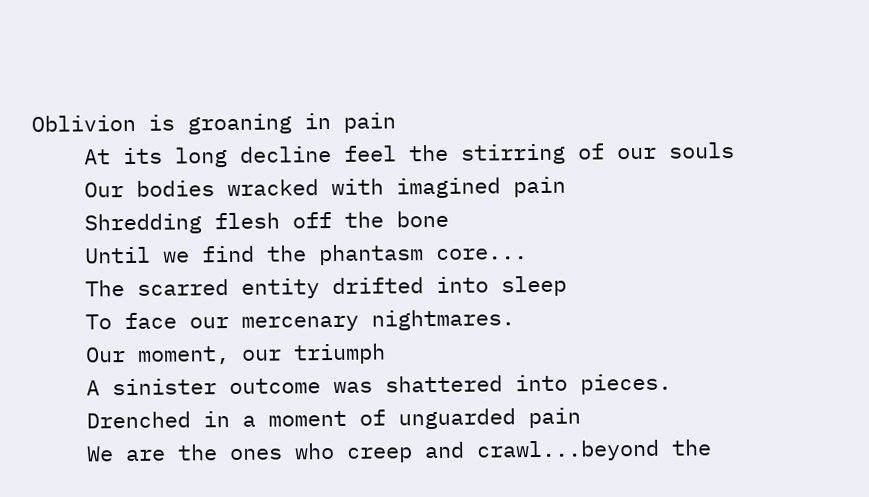Oblivion is groaning in pain
    At its long decline feel the stirring of our souls
    Our bodies wracked with imagined pain
    Shredding flesh off the bone
    Until we find the phantasm core...
    The scarred entity drifted into sleep
    To face our mercenary nightmares.
    Our moment, our triumph
    A sinister outcome was shattered into pieces.
    Drenched in a moment of unguarded pain
    We are the ones who creep and crawl...beyond the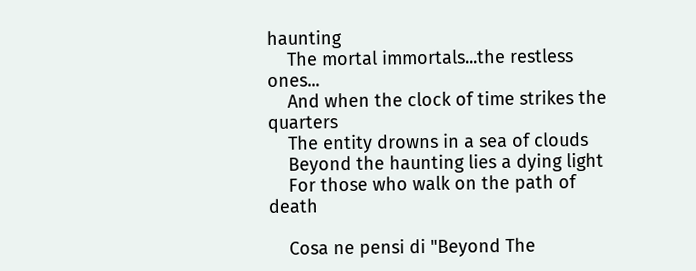haunting
    The mortal immortals...the restless ones...
    And when the clock of time strikes the quarters
    The entity drowns in a sea of clouds
    Beyond the haunting lies a dying light
    For those who walk on the path of death

    Cosa ne pensi di "Beyond The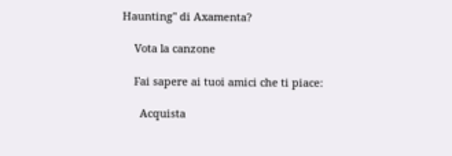Haunting" di Axamenta?

    Vota la canzone

    Fai sapere ai tuoi amici che ti piace:

      Acquista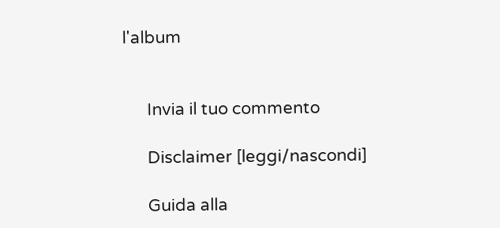l'album


      Invia il tuo commento

      Disclaimer [leggi/nascondi]

      Guida alla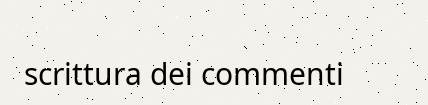scrittura dei commenti